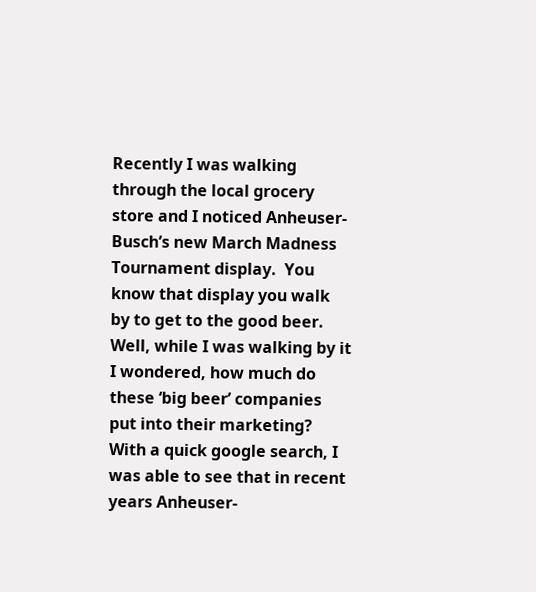Recently I was walking through the local grocery store and I noticed Anheuser-Busch’s new March Madness Tournament display.  You know that display you walk by to get to the good beer.  Well, while I was walking by it I wondered, how much do these ‘big beer’ companies put into their marketing?  With a quick google search, I was able to see that in recent years Anheuser-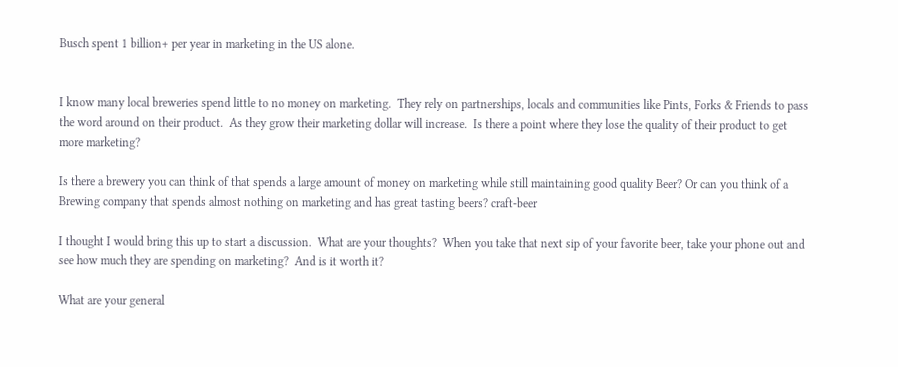Busch spent 1 billion+ per year in marketing in the US alone.


I know many local breweries spend little to no money on marketing.  They rely on partnerships, locals and communities like Pints, Forks & Friends to pass the word around on their product.  As they grow their marketing dollar will increase.  Is there a point where they lose the quality of their product to get more marketing?

Is there a brewery you can think of that spends a large amount of money on marketing while still maintaining good quality Beer? Or can you think of a Brewing company that spends almost nothing on marketing and has great tasting beers? craft-beer

I thought I would bring this up to start a discussion.  What are your thoughts?  When you take that next sip of your favorite beer, take your phone out and see how much they are spending on marketing?  And is it worth it?

What are your general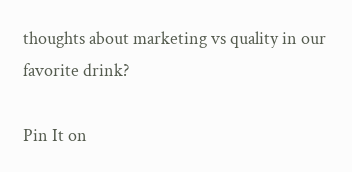thoughts about marketing vs quality in our favorite drink?

Pin It on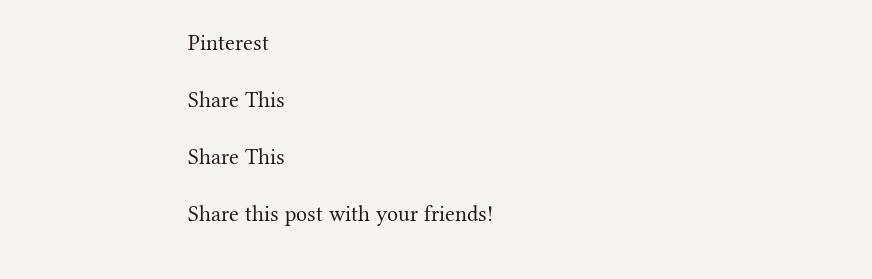Pinterest

Share This

Share This

Share this post with your friends!